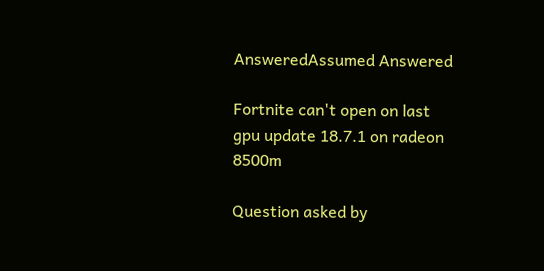AnsweredAssumed Answered

Fortnite can't open on last gpu update 18.7.1 on radeon 8500m

Question asked by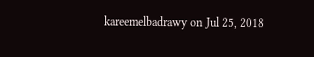kareemelbadrawy on Jul 25, 2018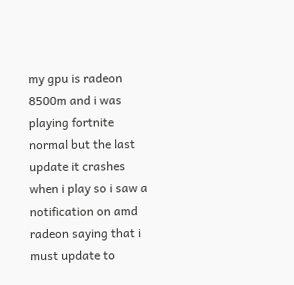my gpu is radeon 8500m and i was playing fortnite normal but the last update it crashes when i play so i saw a notification on amd radeon saying that i must update to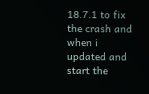18.7.1 to fix the crash and when i updated and start the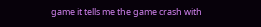game it tells me the game crash with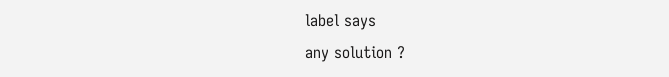label says
any solution ?